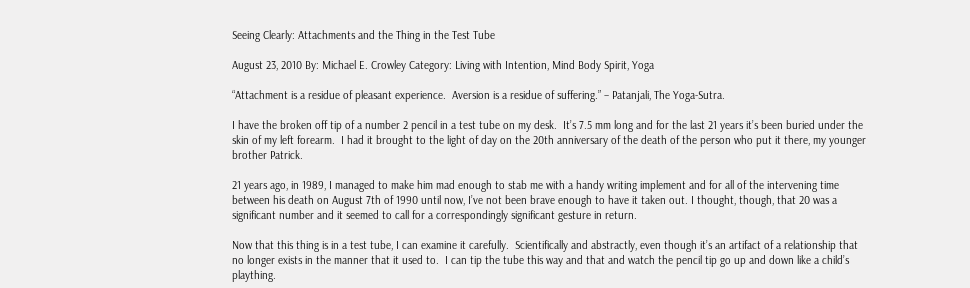Seeing Clearly: Attachments and the Thing in the Test Tube

August 23, 2010 By: Michael E. Crowley Category: Living with Intention, Mind Body Spirit, Yoga

“Attachment is a residue of pleasant experience.  Aversion is a residue of suffering.” – Patanjali, The Yoga-Sutra.

I have the broken off tip of a number 2 pencil in a test tube on my desk.  It’s 7.5 mm long and for the last 21 years it’s been buried under the skin of my left forearm.  I had it brought to the light of day on the 20th anniversary of the death of the person who put it there, my younger brother Patrick.

21 years ago, in 1989, I managed to make him mad enough to stab me with a handy writing implement and for all of the intervening time between his death on August 7th of 1990 until now, I’ve not been brave enough to have it taken out. I thought, though, that 20 was a significant number and it seemed to call for a correspondingly significant gesture in return.

Now that this thing is in a test tube, I can examine it carefully.  Scientifically and abstractly, even though it’s an artifact of a relationship that no longer exists in the manner that it used to.  I can tip the tube this way and that and watch the pencil tip go up and down like a child’s plaything.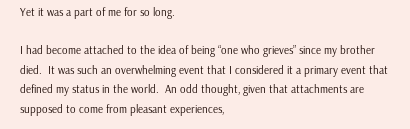Yet it was a part of me for so long.

I had become attached to the idea of being “one who grieves” since my brother died.  It was such an overwhelming event that I considered it a primary event that defined my status in the world.  An odd thought, given that attachments are supposed to come from pleasant experiences,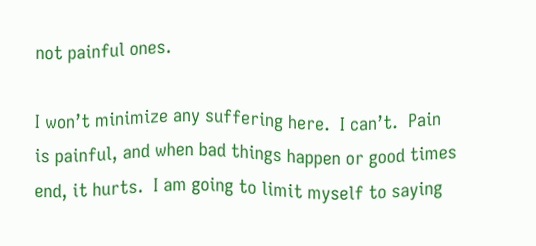not painful ones.

I won’t minimize any suffering here.  I can’t.  Pain is painful, and when bad things happen or good times end, it hurts.  I am going to limit myself to saying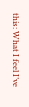this: What I feel I’ve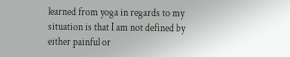learned from yoga in regards to my situation is that I am not defined by either painful or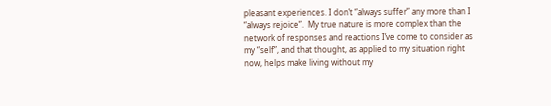pleasant experiences. I don’t “always suffer” any more than I “always rejoice”.  My true nature is more complex than the network of responses and reactions I’ve come to consider as my “self”, and that thought, as applied to my situation right now, helps make living without my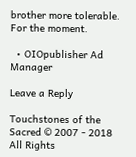brother more tolerable.  For the moment.

  • OIOpublisher Ad Manager

Leave a Reply

Touchstones of the Sacred © 2007 - 2018 All Rights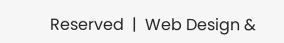Reserved  |  Web Design &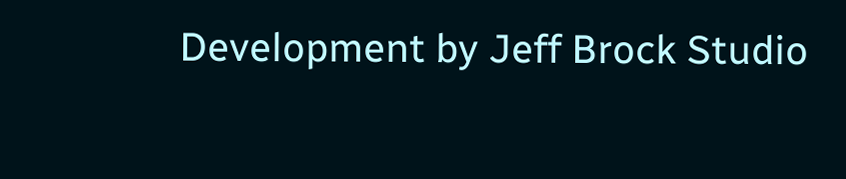Development by Jeff Brock Studio